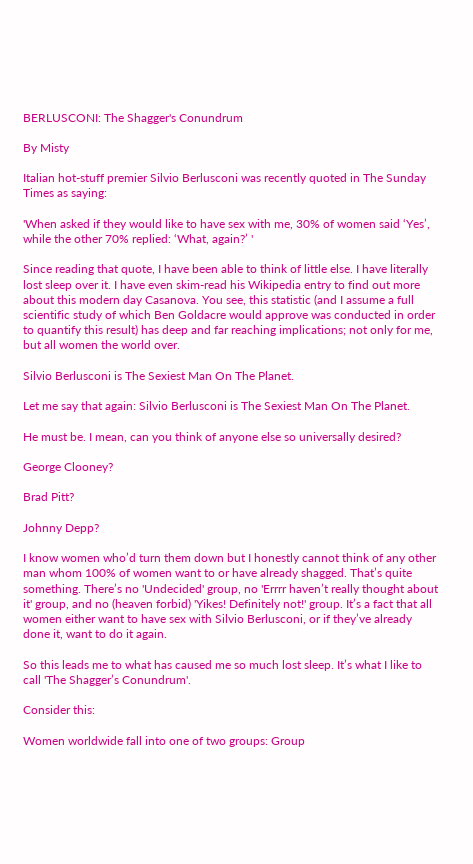BERLUSCONI: The Shagger's Conundrum

By Misty

Italian hot-stuff premier Silvio Berlusconi was recently quoted in The Sunday Times as saying:

'When asked if they would like to have sex with me, 30% of women said ‘Yes’, while the other 70% replied: ‘What, again?’ '

Since reading that quote, I have been able to think of little else. I have literally lost sleep over it. I have even skim-read his Wikipedia entry to find out more about this modern day Casanova. You see, this statistic (and I assume a full scientific study of which Ben Goldacre would approve was conducted in order to quantify this result) has deep and far reaching implications; not only for me, but all women the world over.

Silvio Berlusconi is The Sexiest Man On The Planet.

Let me say that again: Silvio Berlusconi is The Sexiest Man On The Planet.

He must be. I mean, can you think of anyone else so universally desired?

George Clooney?

Brad Pitt?

Johnny Depp?

I know women who’d turn them down but I honestly cannot think of any other man whom 100% of women want to or have already shagged. That’s quite something. There’s no 'Undecided' group, no 'Errrr haven’t really thought about it' group, and no (heaven forbid) 'Yikes! Definitely not!' group. It’s a fact that all women either want to have sex with Silvio Berlusconi, or if they’ve already done it, want to do it again.

So this leads me to what has caused me so much lost sleep. It’s what I like to call 'The Shagger’s Conundrum'.

Consider this:

Women worldwide fall into one of two groups: Group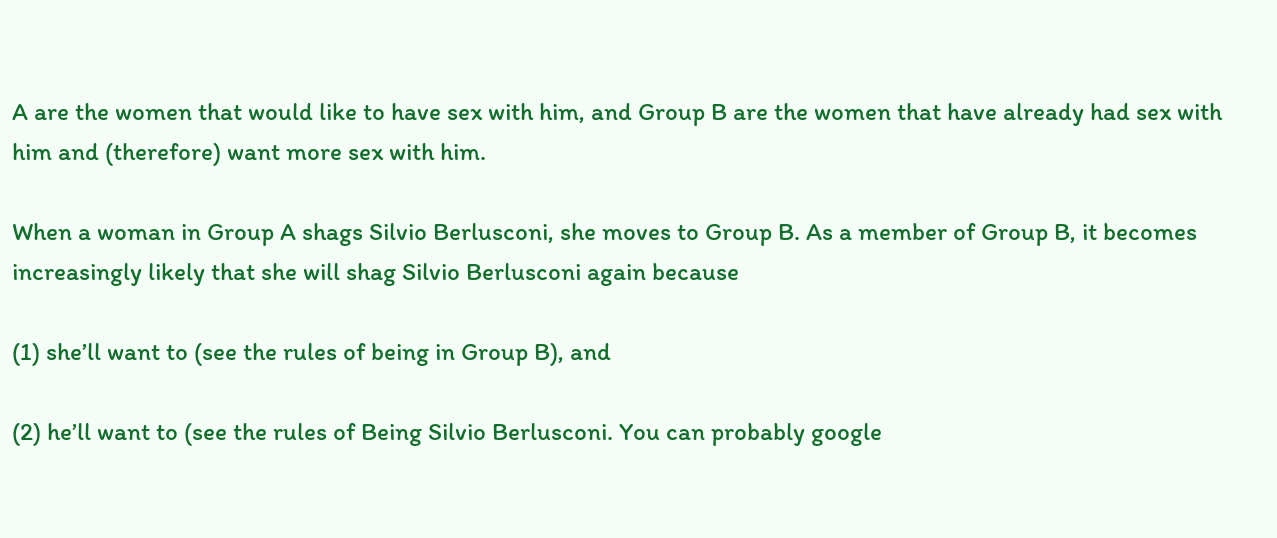A are the women that would like to have sex with him, and Group B are the women that have already had sex with him and (therefore) want more sex with him.

When a woman in Group A shags Silvio Berlusconi, she moves to Group B. As a member of Group B, it becomes increasingly likely that she will shag Silvio Berlusconi again because

(1) she’ll want to (see the rules of being in Group B), and

(2) he’ll want to (see the rules of Being Silvio Berlusconi. You can probably google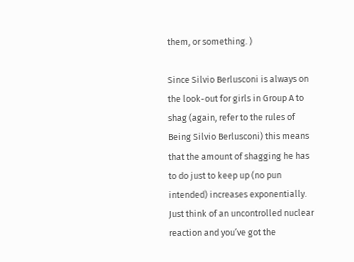them, or something. )

Since Silvio Berlusconi is always on the look-out for girls in Group A to shag (again, refer to the rules of Being Silvio Berlusconi) this means that the amount of shagging he has to do just to keep up (no pun intended) increases exponentially. Just think of an uncontrolled nuclear reaction and you’ve got the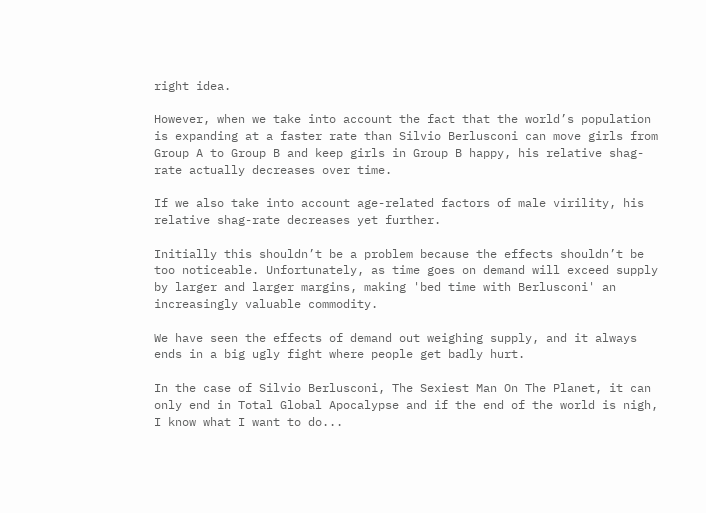right idea.

However, when we take into account the fact that the world’s population is expanding at a faster rate than Silvio Berlusconi can move girls from Group A to Group B and keep girls in Group B happy, his relative shag-rate actually decreases over time.

If we also take into account age-related factors of male virility, his relative shag-rate decreases yet further.

Initially this shouldn’t be a problem because the effects shouldn’t be too noticeable. Unfortunately, as time goes on demand will exceed supply by larger and larger margins, making 'bed time with Berlusconi' an increasingly valuable commodity.

We have seen the effects of demand out weighing supply, and it always ends in a big ugly fight where people get badly hurt.

In the case of Silvio Berlusconi, The Sexiest Man On The Planet, it can only end in Total Global Apocalypse and if the end of the world is nigh, I know what I want to do...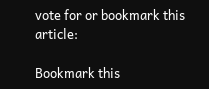vote for or bookmark this article:

Bookmark this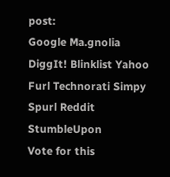post:
Google Ma.gnolia DiggIt! Blinklist Yahoo Furl Technorati Simpy Spurl Reddit StumbleUpon
Vote for this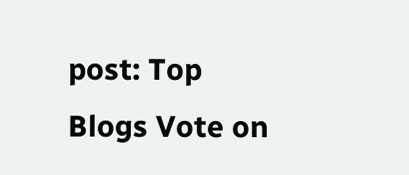post: Top Blogs Vote on